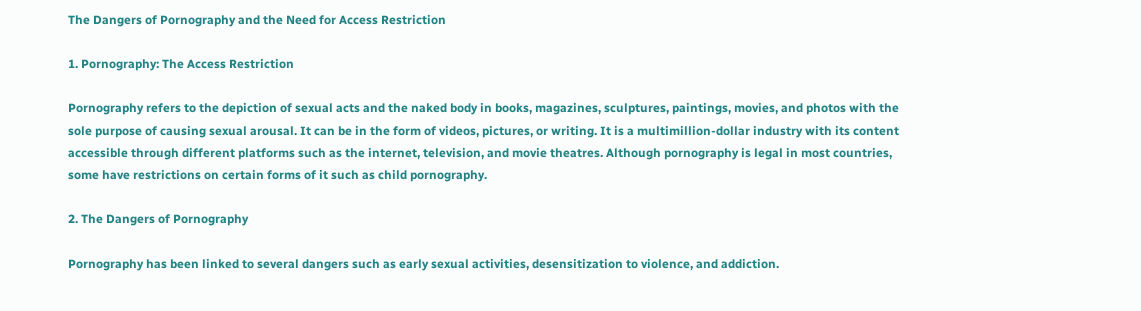The Dangers of Pornography and the Need for Access Restriction

1. Pornography: The Access Restriction

Pornography refers to the depiction of sexual acts and the naked body in books, magazines, sculptures, paintings, movies, and photos with the sole purpose of causing sexual arousal. It can be in the form of videos, pictures, or writing. It is a multimillion-dollar industry with its content accessible through different platforms such as the internet, television, and movie theatres. Although pornography is legal in most countries, some have restrictions on certain forms of it such as child pornography.

2. The Dangers of Pornography

Pornography has been linked to several dangers such as early sexual activities, desensitization to violence, and addiction.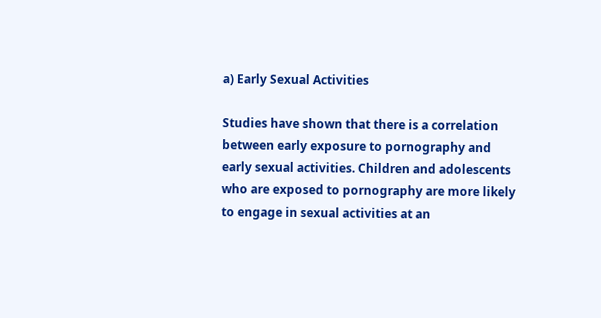a) Early Sexual Activities

Studies have shown that there is a correlation between early exposure to pornography and early sexual activities. Children and adolescents who are exposed to pornography are more likely to engage in sexual activities at an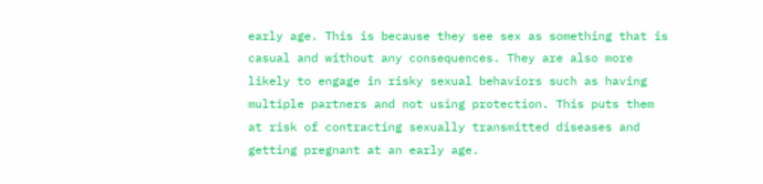early age. This is because they see sex as something that is casual and without any consequences. They are also more likely to engage in risky sexual behaviors such as having multiple partners and not using protection. This puts them at risk of contracting sexually transmitted diseases and getting pregnant at an early age.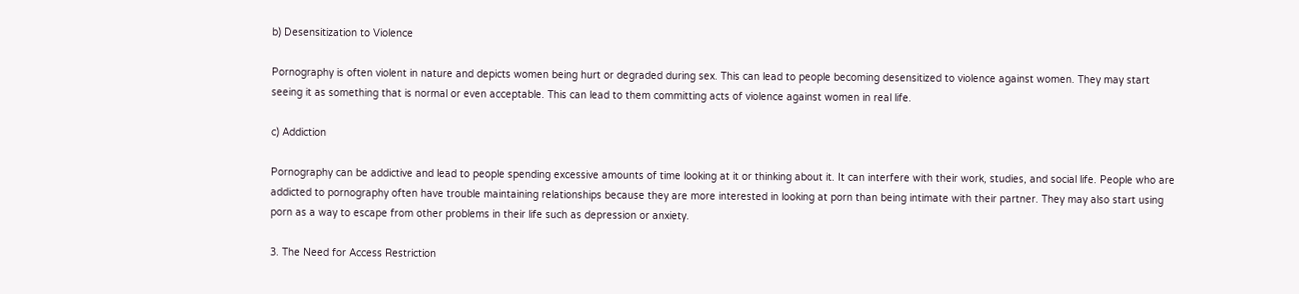b) Desensitization to Violence

Pornography is often violent in nature and depicts women being hurt or degraded during sex. This can lead to people becoming desensitized to violence against women. They may start seeing it as something that is normal or even acceptable. This can lead to them committing acts of violence against women in real life.

c) Addiction

Pornography can be addictive and lead to people spending excessive amounts of time looking at it or thinking about it. It can interfere with their work, studies, and social life. People who are addicted to pornography often have trouble maintaining relationships because they are more interested in looking at porn than being intimate with their partner. They may also start using porn as a way to escape from other problems in their life such as depression or anxiety.

3. The Need for Access Restriction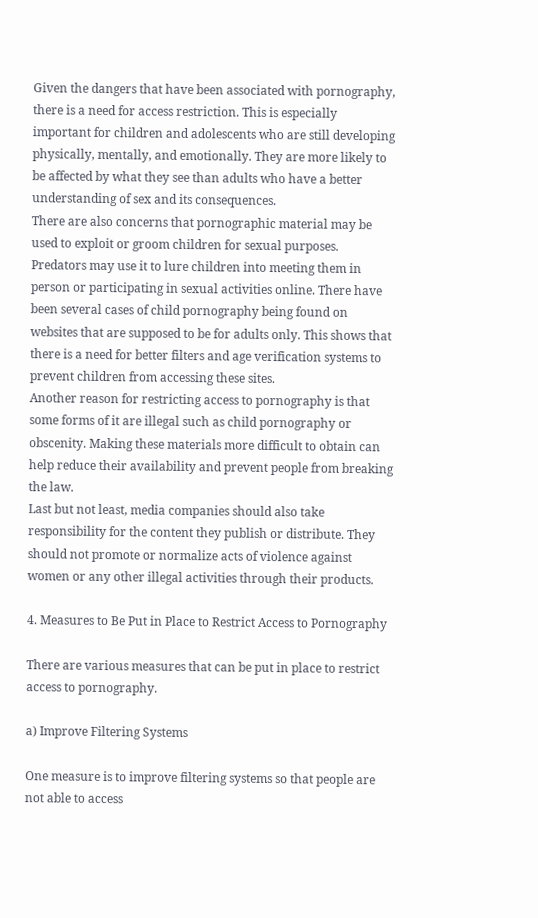Given the dangers that have been associated with pornography, there is a need for access restriction. This is especially important for children and adolescents who are still developing physically, mentally, and emotionally. They are more likely to be affected by what they see than adults who have a better understanding of sex and its consequences.
There are also concerns that pornographic material may be used to exploit or groom children for sexual purposes. Predators may use it to lure children into meeting them in person or participating in sexual activities online. There have been several cases of child pornography being found on websites that are supposed to be for adults only. This shows that there is a need for better filters and age verification systems to prevent children from accessing these sites.
Another reason for restricting access to pornography is that some forms of it are illegal such as child pornography or obscenity. Making these materials more difficult to obtain can help reduce their availability and prevent people from breaking the law.
Last but not least, media companies should also take responsibility for the content they publish or distribute. They should not promote or normalize acts of violence against women or any other illegal activities through their products.

4. Measures to Be Put in Place to Restrict Access to Pornography

There are various measures that can be put in place to restrict access to pornography.

a) Improve Filtering Systems

One measure is to improve filtering systems so that people are not able to access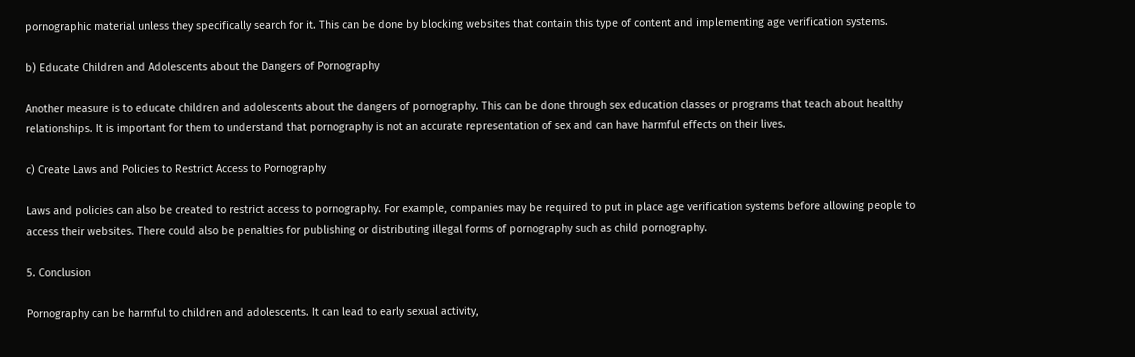pornographic material unless they specifically search for it. This can be done by blocking websites that contain this type of content and implementing age verification systems.

b) Educate Children and Adolescents about the Dangers of Pornography

Another measure is to educate children and adolescents about the dangers of pornography. This can be done through sex education classes or programs that teach about healthy relationships. It is important for them to understand that pornography is not an accurate representation of sex and can have harmful effects on their lives.

c) Create Laws and Policies to Restrict Access to Pornography

Laws and policies can also be created to restrict access to pornography. For example, companies may be required to put in place age verification systems before allowing people to access their websites. There could also be penalties for publishing or distributing illegal forms of pornography such as child pornography.

5. Conclusion

Pornography can be harmful to children and adolescents. It can lead to early sexual activity,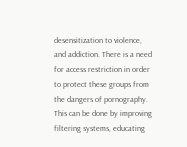desensitization to violence, and addiction. There is a need for access restriction in order to protect these groups from the dangers of pornography. This can be done by improving filtering systems, educating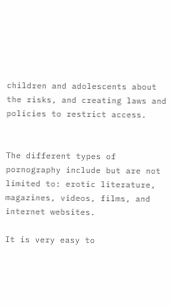children and adolescents about the risks, and creating laws and policies to restrict access.


The different types of pornography include but are not limited to: erotic literature, magazines, videos, films, and internet websites.

It is very easy to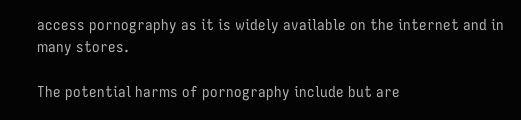access pornography as it is widely available on the internet and in many stores.

The potential harms of pornography include but are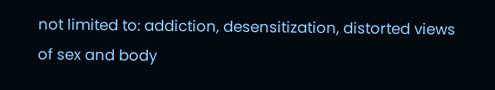not limited to: addiction, desensitization, distorted views of sex and body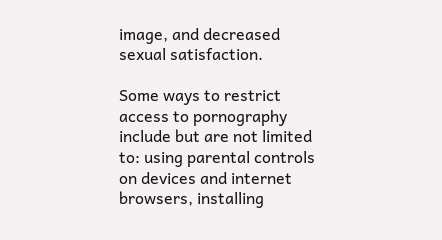image, and decreased sexual satisfaction.

Some ways to restrict access to pornography include but are not limited to: using parental controls on devices and internet browsers, installing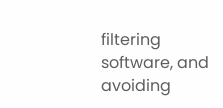filtering software, and avoiding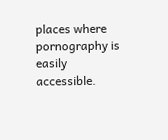places where pornography is easily accessible.